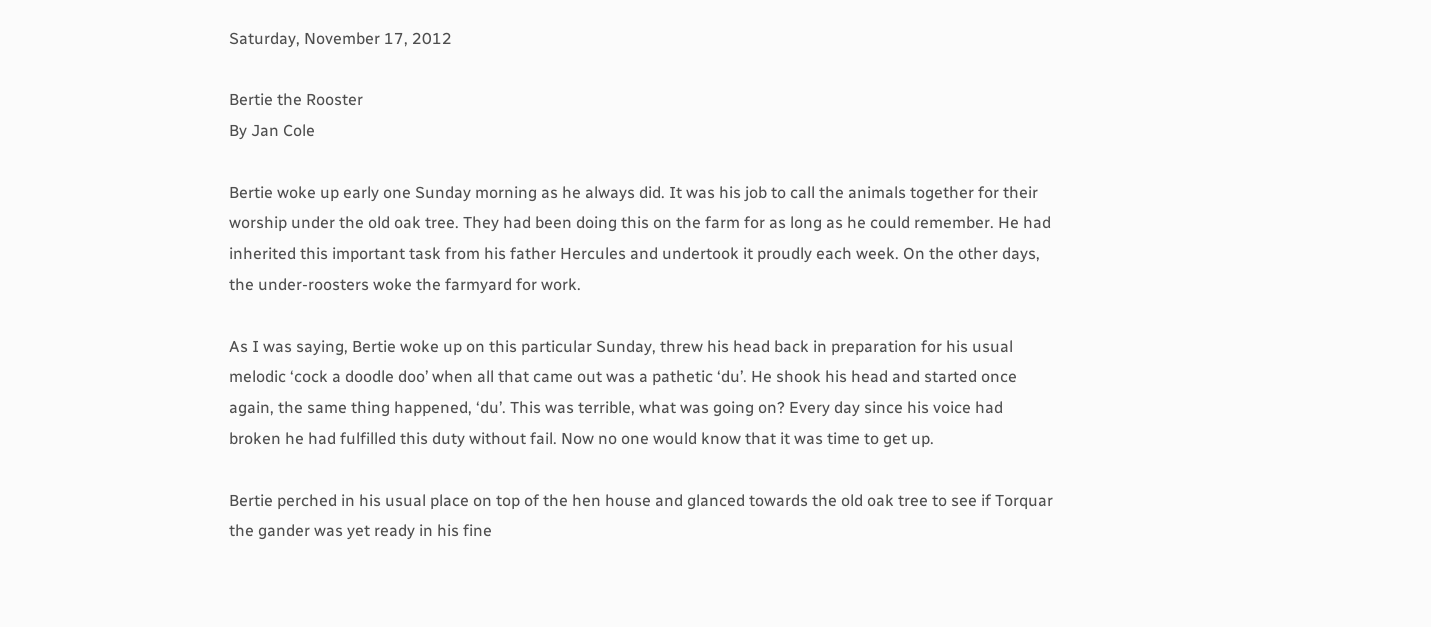Saturday, November 17, 2012

Bertie the Rooster
By Jan Cole

Bertie woke up early one Sunday morning as he always did. It was his job to call the animals together for their worship under the old oak tree. They had been doing this on the farm for as long as he could remember. He had inherited this important task from his father Hercules and undertook it proudly each week. On the other days, the under-roosters woke the farmyard for work.

As I was saying, Bertie woke up on this particular Sunday, threw his head back in preparation for his usual melodic ‘cock a doodle doo’ when all that came out was a pathetic ‘du’. He shook his head and started once again, the same thing happened, ‘du’. This was terrible, what was going on? Every day since his voice had broken he had fulfilled this duty without fail. Now no one would know that it was time to get up.

Bertie perched in his usual place on top of the hen house and glanced towards the old oak tree to see if Torquar the gander was yet ready in his fine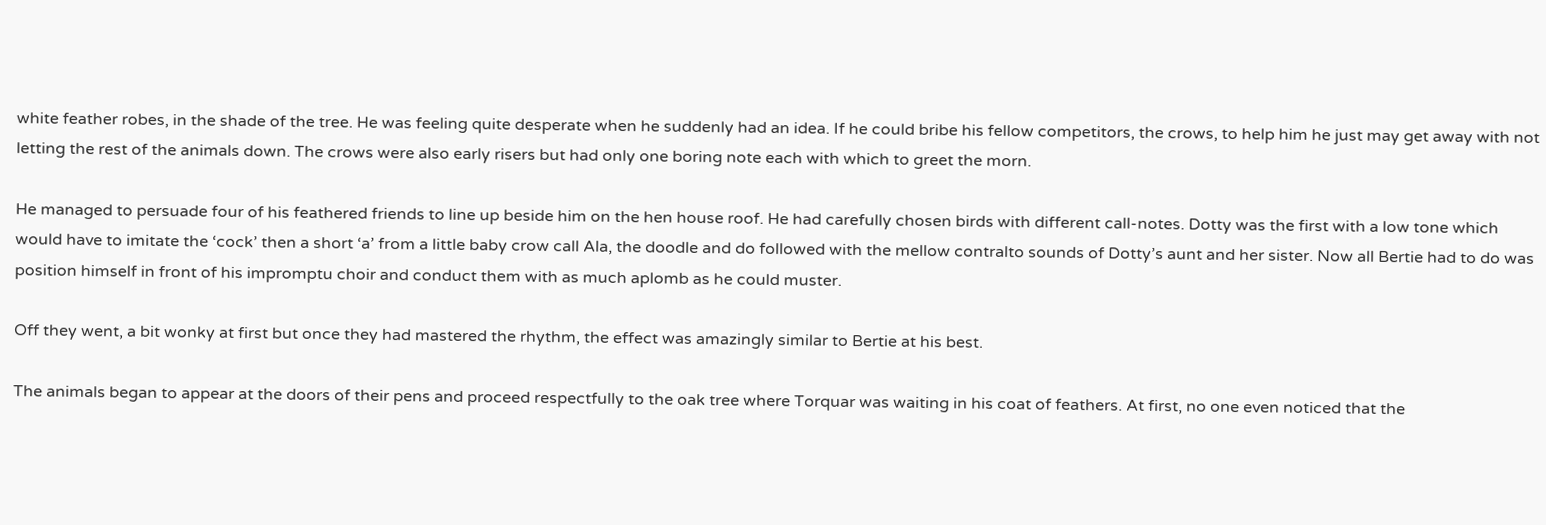white feather robes, in the shade of the tree. He was feeling quite desperate when he suddenly had an idea. If he could bribe his fellow competitors, the crows, to help him he just may get away with not letting the rest of the animals down. The crows were also early risers but had only one boring note each with which to greet the morn.

He managed to persuade four of his feathered friends to line up beside him on the hen house roof. He had carefully chosen birds with different call-notes. Dotty was the first with a low tone which would have to imitate the ‘cock’ then a short ‘a’ from a little baby crow call Ala, the doodle and do followed with the mellow contralto sounds of Dotty’s aunt and her sister. Now all Bertie had to do was position himself in front of his impromptu choir and conduct them with as much aplomb as he could muster.

Off they went, a bit wonky at first but once they had mastered the rhythm, the effect was amazingly similar to Bertie at his best.

The animals began to appear at the doors of their pens and proceed respectfully to the oak tree where Torquar was waiting in his coat of feathers. At first, no one even noticed that the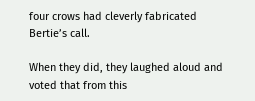four crows had cleverly fabricated Bertie’s call.

When they did, they laughed aloud and voted that from this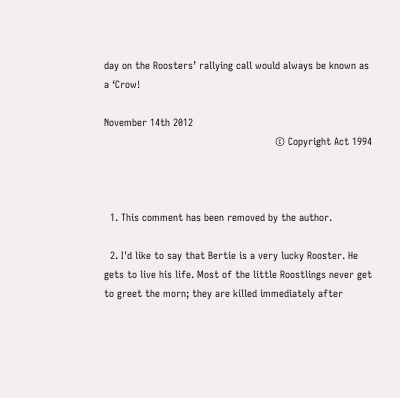day on the Roosters’ rallying call would always be known as a ‘Crow!

November 14th 2012
                                                         © Copyright Act 1994



  1. This comment has been removed by the author.

  2. I'd like to say that Bertie is a very lucky Rooster. He gets to live his life. Most of the little Roostlings never get to greet the morn; they are killed immediately after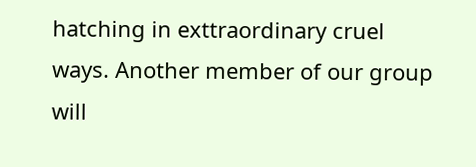hatching in exttraordinary cruel ways. Another member of our group will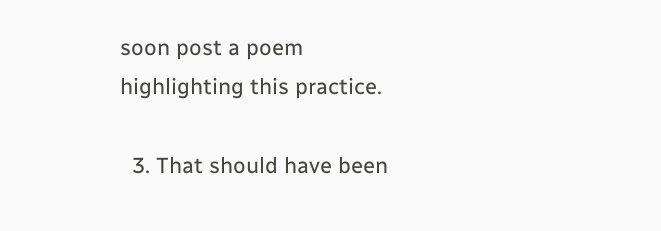soon post a poem highlighting this practice.

  3. That should have been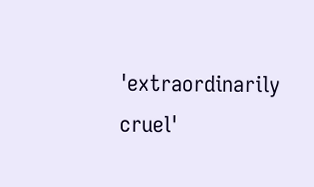'extraordinarily cruel'